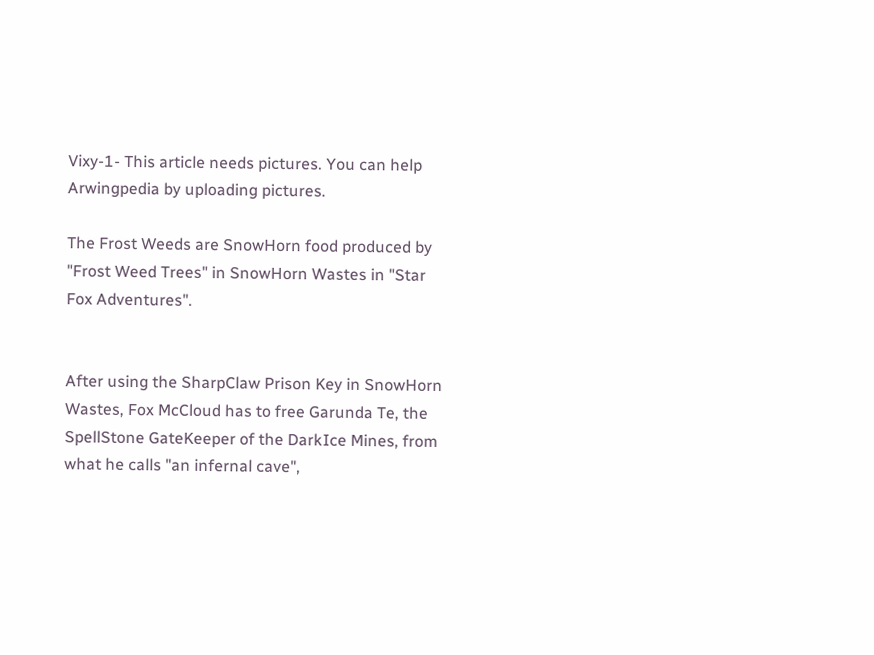Vixy-1- This article needs pictures. You can help Arwingpedia by uploading pictures.

The Frost Weeds are SnowHorn food produced by "Frost Weed Trees" in SnowHorn Wastes in "Star Fox Adventures".


After using the SharpClaw Prison Key in SnowHorn Wastes, Fox McCloud has to free Garunda Te, the SpellStone GateKeeper of the DarkIce Mines, from what he calls "an infernal cave",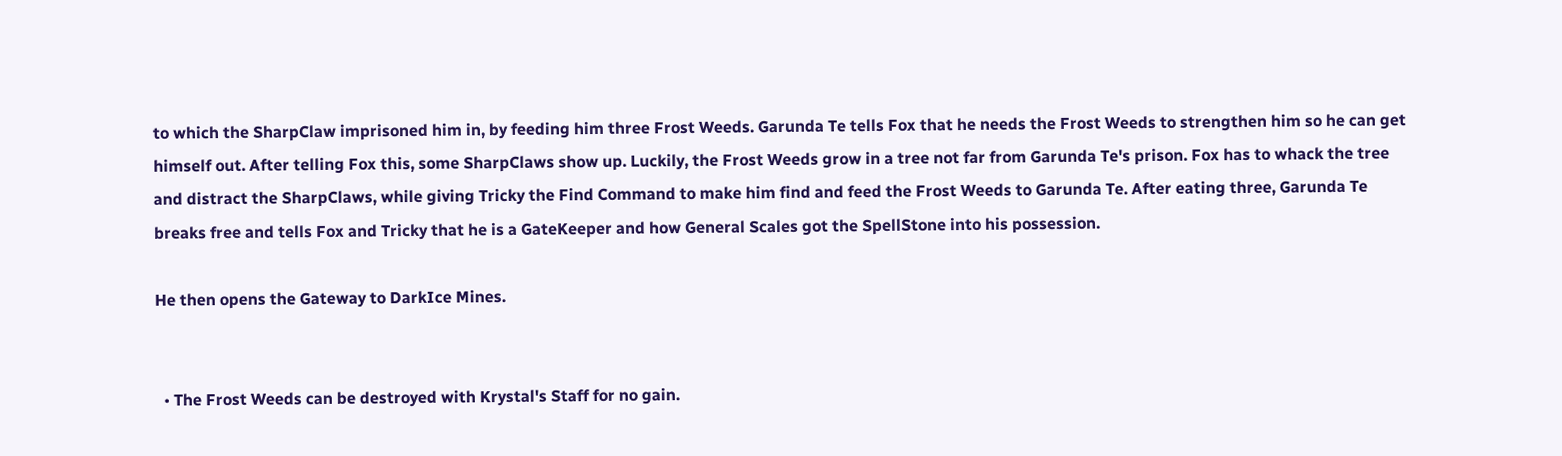to which the SharpClaw imprisoned him in, by feeding him three Frost Weeds. Garunda Te tells Fox that he needs the Frost Weeds to strengthen him so he can get himself out. After telling Fox this, some SharpClaws show up. Luckily, the Frost Weeds grow in a tree not far from Garunda Te's prison. Fox has to whack the tree and distract the SharpClaws, while giving Tricky the Find Command to make him find and feed the Frost Weeds to Garunda Te. After eating three, Garunda Te breaks free and tells Fox and Tricky that he is a GateKeeper and how General Scales got the SpellStone into his possession.

He then opens the Gateway to DarkIce Mines.


  • The Frost Weeds can be destroyed with Krystal's Staff for no gain.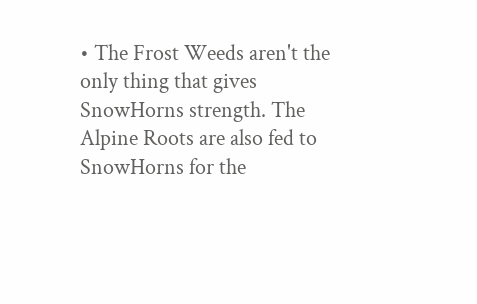• The Frost Weeds aren't the only thing that gives SnowHorns strength. The Alpine Roots are also fed to SnowHorns for the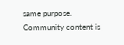same purpose.
Community content is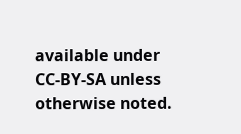available under CC-BY-SA unless otherwise noted.